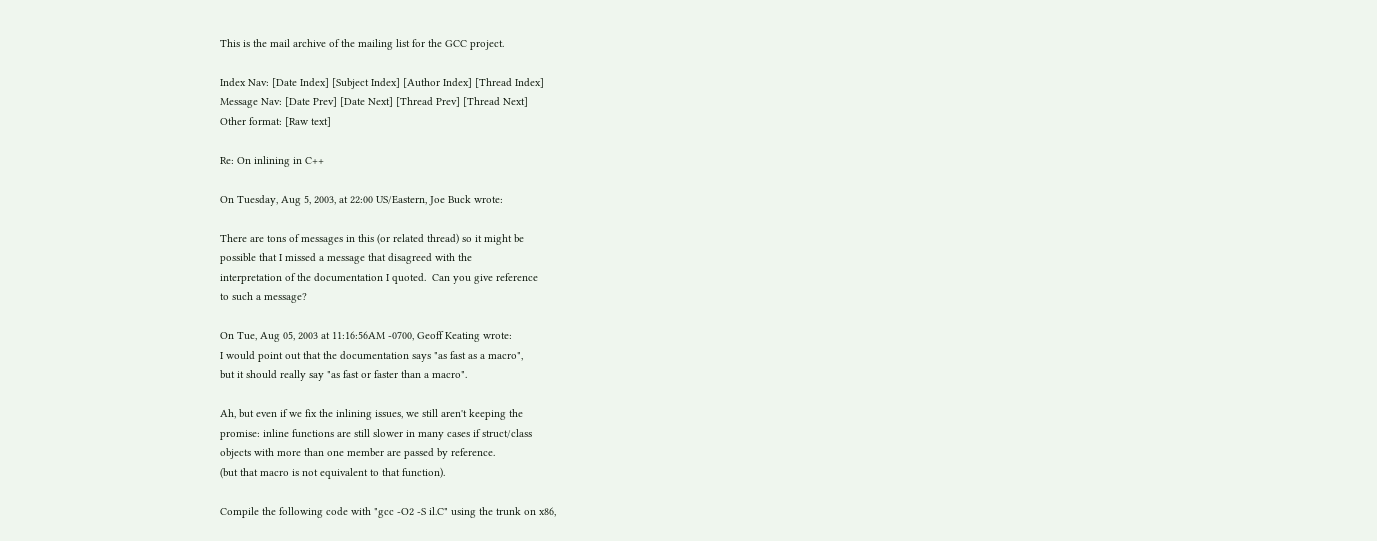This is the mail archive of the mailing list for the GCC project.

Index Nav: [Date Index] [Subject Index] [Author Index] [Thread Index]
Message Nav: [Date Prev] [Date Next] [Thread Prev] [Thread Next]
Other format: [Raw text]

Re: On inlining in C++

On Tuesday, Aug 5, 2003, at 22:00 US/Eastern, Joe Buck wrote:

There are tons of messages in this (or related thread) so it might be
possible that I missed a message that disagreed with the
interpretation of the documentation I quoted.  Can you give reference
to such a message?

On Tue, Aug 05, 2003 at 11:16:56AM -0700, Geoff Keating wrote:
I would point out that the documentation says "as fast as a macro",
but it should really say "as fast or faster than a macro".

Ah, but even if we fix the inlining issues, we still aren't keeping the
promise: inline functions are still slower in many cases if struct/class
objects with more than one member are passed by reference.
(but that macro is not equivalent to that function).

Compile the following code with "gcc -O2 -S il.C" using the trunk on x86,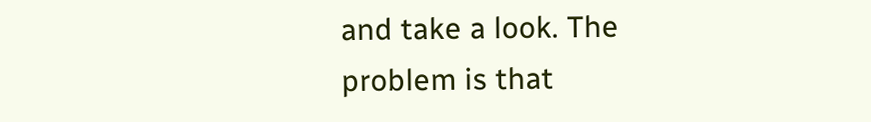and take a look. The problem is that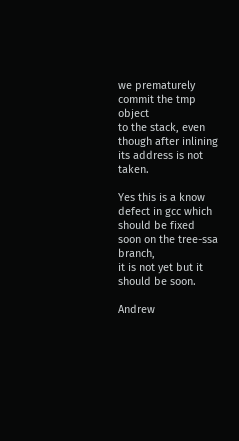we prematurely commit the tmp object
to the stack, even though after inlining its address is not taken.

Yes this is a know defect in gcc which should be fixed soon on the tree-ssa branch,
it is not yet but it should be soon.

Andrew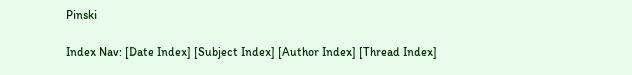Pinski

Index Nav: [Date Index] [Subject Index] [Author Index] [Thread Index]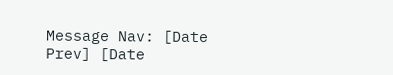Message Nav: [Date Prev] [Date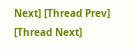Next] [Thread Prev] [Thread Next]